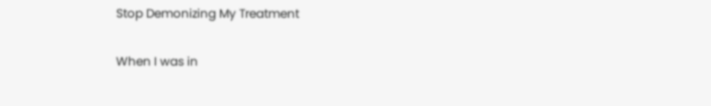Stop Demonizing My Treatment

When I was in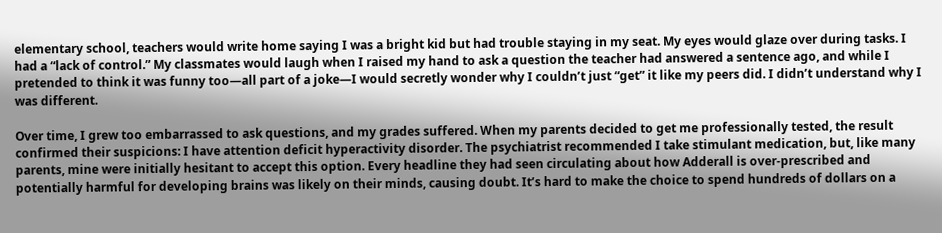elementary school, teachers would write home saying I was a bright kid but had trouble staying in my seat. My eyes would glaze over during tasks. I had a “lack of control.” My classmates would laugh when I raised my hand to ask a question the teacher had answered a sentence ago, and while I pretended to think it was funny too—all part of a joke—I would secretly wonder why I couldn’t just “get” it like my peers did. I didn’t understand why I was different.

Over time, I grew too embarrassed to ask questions, and my grades suffered. When my parents decided to get me professionally tested, the result confirmed their suspicions: I have attention deficit hyperactivity disorder. The psychiatrist recommended I take stimulant medication, but, like many parents, mine were initially hesitant to accept this option. Every headline they had seen circulating about how Adderall is over-prescribed and potentially harmful for developing brains was likely on their minds, causing doubt. It’s hard to make the choice to spend hundreds of dollars on a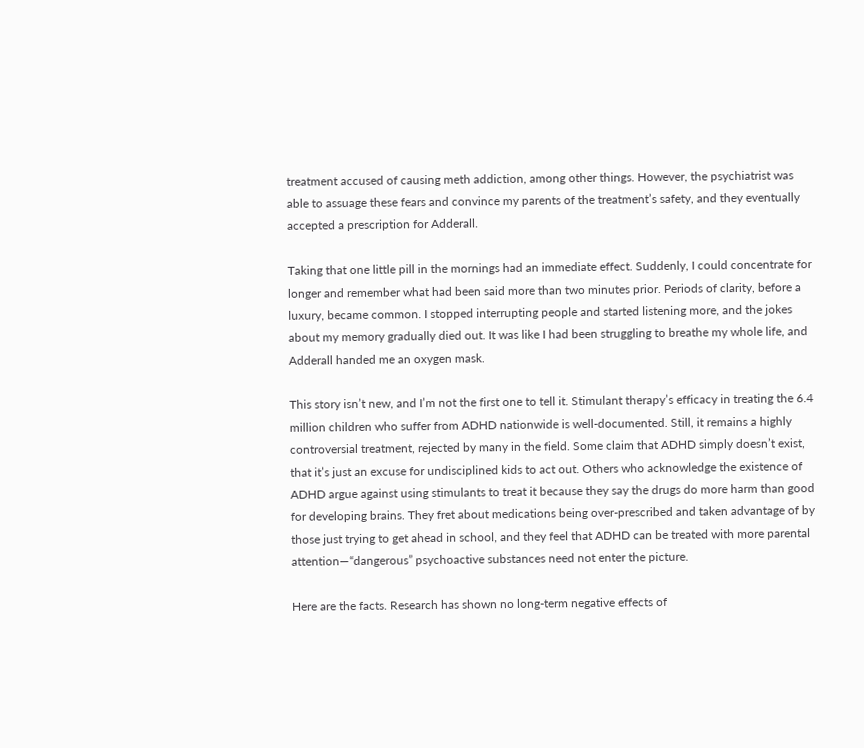treatment accused of causing meth addiction, among other things. However, the psychiatrist was able to assuage these fears and convince my parents of the treatment’s safety, and they eventually accepted a prescription for Adderall.

Taking that one little pill in the mornings had an immediate effect. Suddenly, I could concentrate for longer and remember what had been said more than two minutes prior. Periods of clarity, before a luxury, became common. I stopped interrupting people and started listening more, and the jokes about my memory gradually died out. It was like I had been struggling to breathe my whole life, and Adderall handed me an oxygen mask.

This story isn’t new, and I’m not the first one to tell it. Stimulant therapy’s efficacy in treating the 6.4 million children who suffer from ADHD nationwide is well-documented. Still, it remains a highly controversial treatment, rejected by many in the field. Some claim that ADHD simply doesn’t exist, that it’s just an excuse for undisciplined kids to act out. Others who acknowledge the existence of ADHD argue against using stimulants to treat it because they say the drugs do more harm than good for developing brains. They fret about medications being over-prescribed and taken advantage of by those just trying to get ahead in school, and they feel that ADHD can be treated with more parental attention—“dangerous” psychoactive substances need not enter the picture.

Here are the facts. Research has shown no long-term negative effects of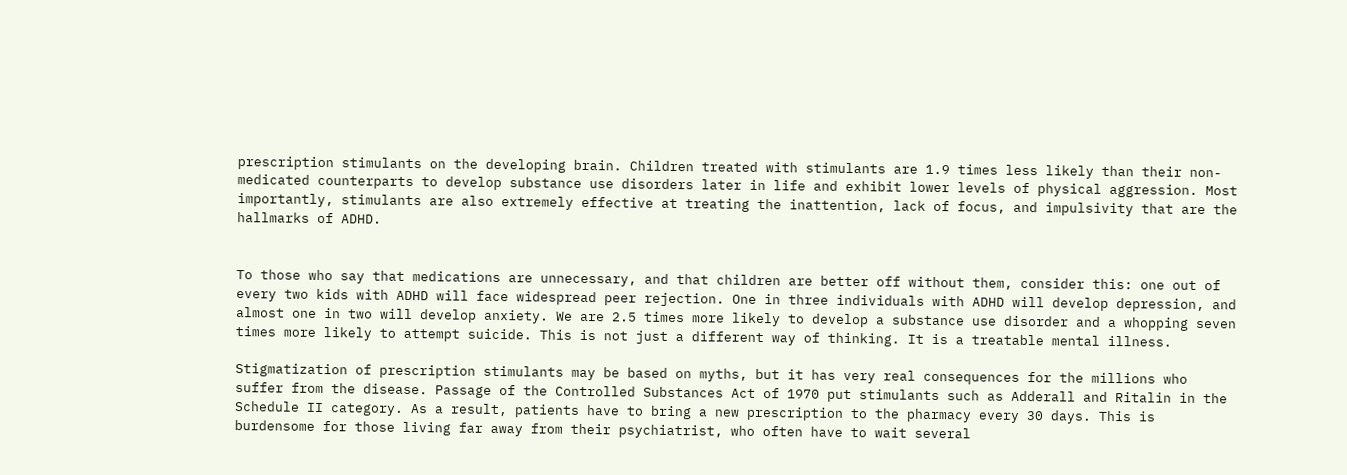prescription stimulants on the developing brain. Children treated with stimulants are 1.9 times less likely than their non-medicated counterparts to develop substance use disorders later in life and exhibit lower levels of physical aggression. Most importantly, stimulants are also extremely effective at treating the inattention, lack of focus, and impulsivity that are the hallmarks of ADHD.


To those who say that medications are unnecessary, and that children are better off without them, consider this: one out of every two kids with ADHD will face widespread peer rejection. One in three individuals with ADHD will develop depression, and almost one in two will develop anxiety. We are 2.5 times more likely to develop a substance use disorder and a whopping seven times more likely to attempt suicide. This is not just a different way of thinking. It is a treatable mental illness.

Stigmatization of prescription stimulants may be based on myths, but it has very real consequences for the millions who suffer from the disease. Passage of the Controlled Substances Act of 1970 put stimulants such as Adderall and Ritalin in the Schedule II category. As a result, patients have to bring a new prescription to the pharmacy every 30 days. This is burdensome for those living far away from their psychiatrist, who often have to wait several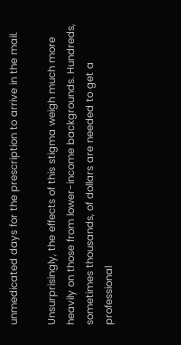unmedicated days for the prescription to arrive in the mail.

Unsurprisingly, the effects of this stigma weigh much more heavily on those from lower-income backgrounds. Hundreds, sometimes thousands, of dollars are needed to get a professional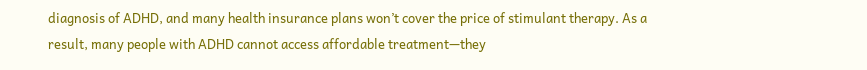diagnosis of ADHD, and many health insurance plans won’t cover the price of stimulant therapy. As a result, many people with ADHD cannot access affordable treatment—they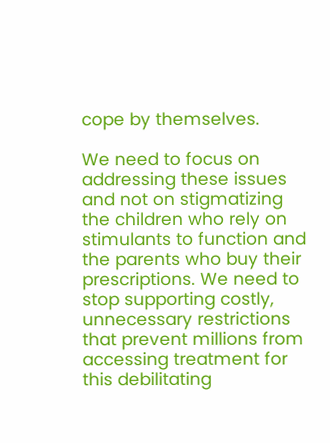cope by themselves.

We need to focus on addressing these issues and not on stigmatizing the children who rely on stimulants to function and the parents who buy their prescriptions. We need to stop supporting costly, unnecessary restrictions that prevent millions from accessing treatment for this debilitating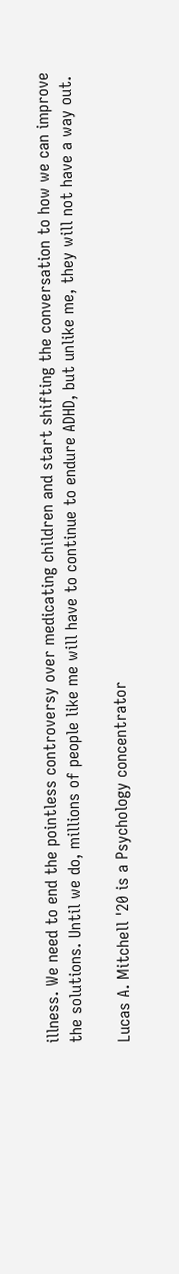illness. We need to end the pointless controversy over medicating children and start shifting the conversation to how we can improve the solutions. Until we do, millions of people like me will have to continue to endure ADHD, but unlike me, they will not have a way out.

Lucas A. Mitchell '20 is a Psychology concentrator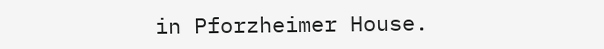in Pforzheimer House.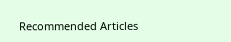Recommended Articles